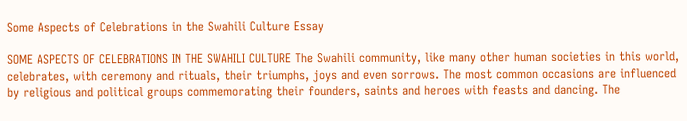Some Aspects of Celebrations in the Swahili Culture Essay

SOME ASPECTS OF CELEBRATIONS IN THE SWAHILI CULTURE The Swahili community, like many other human societies in this world, celebrates, with ceremony and rituals, their triumphs, joys and even sorrows. The most common occasions are influenced by religious and political groups commemorating their founders, saints and heroes with feasts and dancing. The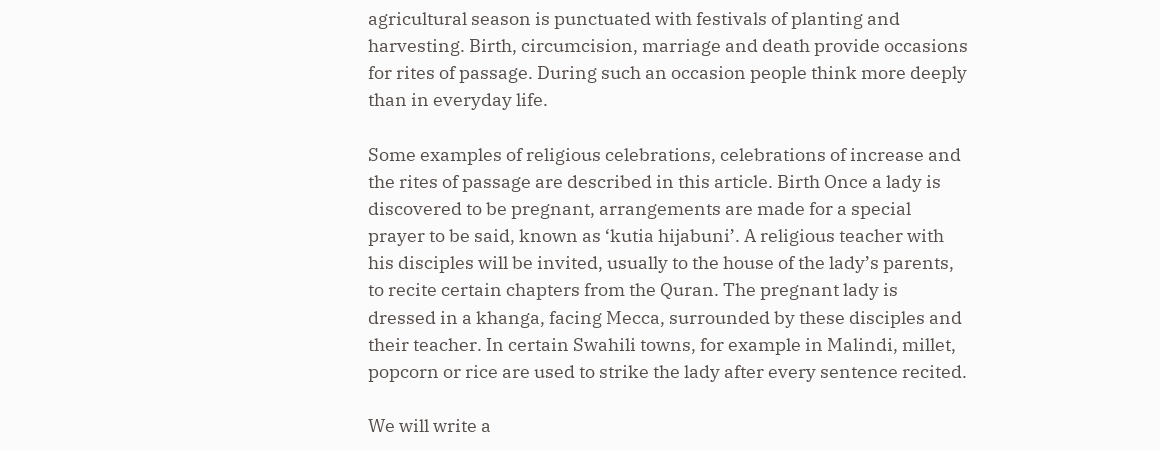agricultural season is punctuated with festivals of planting and harvesting. Birth, circumcision, marriage and death provide occasions for rites of passage. During such an occasion people think more deeply than in everyday life.

Some examples of religious celebrations, celebrations of increase and the rites of passage are described in this article. Birth Once a lady is discovered to be pregnant, arrangements are made for a special prayer to be said, known as ‘kutia hijabuni’. A religious teacher with his disciples will be invited, usually to the house of the lady’s parents, to recite certain chapters from the Quran. The pregnant lady is dressed in a khanga, facing Mecca, surrounded by these disciples and their teacher. In certain Swahili towns, for example in Malindi, millet, popcorn or rice are used to strike the lady after every sentence recited.

We will write a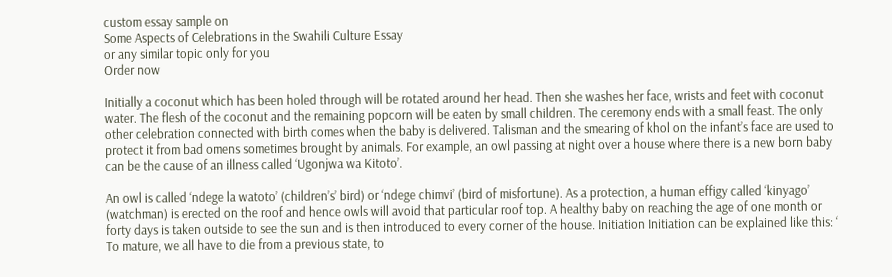custom essay sample on
Some Aspects of Celebrations in the Swahili Culture Essay
or any similar topic only for you
Order now

Initially a coconut which has been holed through will be rotated around her head. Then she washes her face, wrists and feet with coconut water. The flesh of the coconut and the remaining popcorn will be eaten by small children. The ceremony ends with a small feast. The only other celebration connected with birth comes when the baby is delivered. Talisman and the smearing of khol on the infant’s face are used to protect it from bad omens sometimes brought by animals. For example, an owl passing at night over a house where there is a new born baby can be the cause of an illness called ‘Ugonjwa wa Kitoto’.

An owl is called ‘ndege la watoto’ (children’s’ bird) or ‘ndege chimvi’ (bird of misfortune). As a protection, a human effigy called ‘kinyago’ (watchman) is erected on the roof and hence owls will avoid that particular roof top. A healthy baby on reaching the age of one month or forty days is taken outside to see the sun and is then introduced to every corner of the house. Initiation Initiation can be explained like this: ‘ To mature, we all have to die from a previous state, to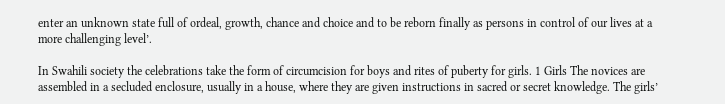enter an unknown state full of ordeal, growth, chance and choice and to be reborn finally as persons in control of our lives at a more challenging level’.

In Swahili society the celebrations take the form of circumcision for boys and rites of puberty for girls. 1 Girls The novices are assembled in a secluded enclosure, usually in a house, where they are given instructions in sacred or secret knowledge. The girls’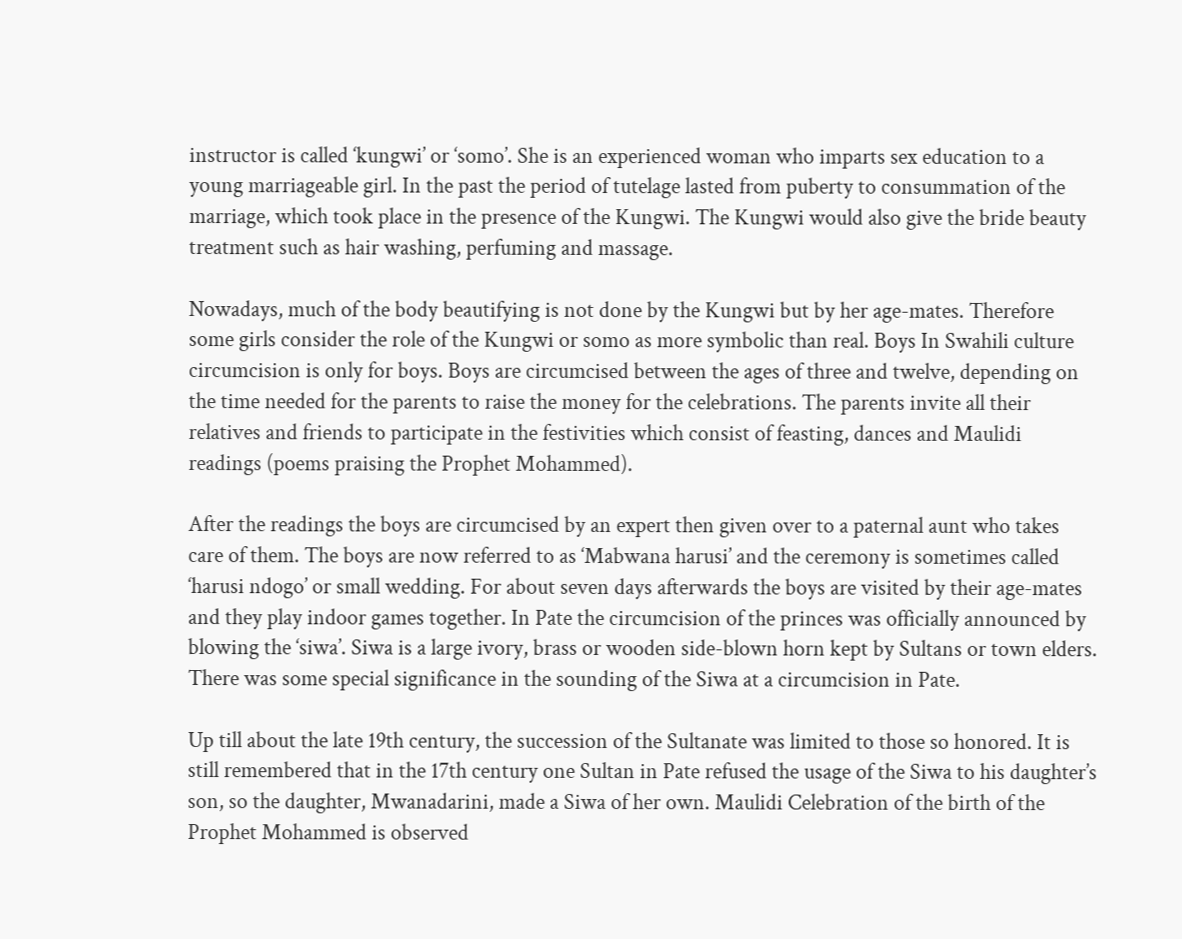instructor is called ‘kungwi’ or ‘somo’. She is an experienced woman who imparts sex education to a young marriageable girl. In the past the period of tutelage lasted from puberty to consummation of the marriage, which took place in the presence of the Kungwi. The Kungwi would also give the bride beauty treatment such as hair washing, perfuming and massage.

Nowadays, much of the body beautifying is not done by the Kungwi but by her age-mates. Therefore some girls consider the role of the Kungwi or somo as more symbolic than real. Boys In Swahili culture circumcision is only for boys. Boys are circumcised between the ages of three and twelve, depending on the time needed for the parents to raise the money for the celebrations. The parents invite all their relatives and friends to participate in the festivities which consist of feasting, dances and Maulidi readings (poems praising the Prophet Mohammed).

After the readings the boys are circumcised by an expert then given over to a paternal aunt who takes care of them. The boys are now referred to as ‘Mabwana harusi’ and the ceremony is sometimes called ‘harusi ndogo’ or small wedding. For about seven days afterwards the boys are visited by their age-mates and they play indoor games together. In Pate the circumcision of the princes was officially announced by blowing the ‘siwa’. Siwa is a large ivory, brass or wooden side-blown horn kept by Sultans or town elders. There was some special significance in the sounding of the Siwa at a circumcision in Pate.

Up till about the late 19th century, the succession of the Sultanate was limited to those so honored. It is still remembered that in the 17th century one Sultan in Pate refused the usage of the Siwa to his daughter’s son, so the daughter, Mwanadarini, made a Siwa of her own. Maulidi Celebration of the birth of the Prophet Mohammed is observed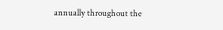annually throughout the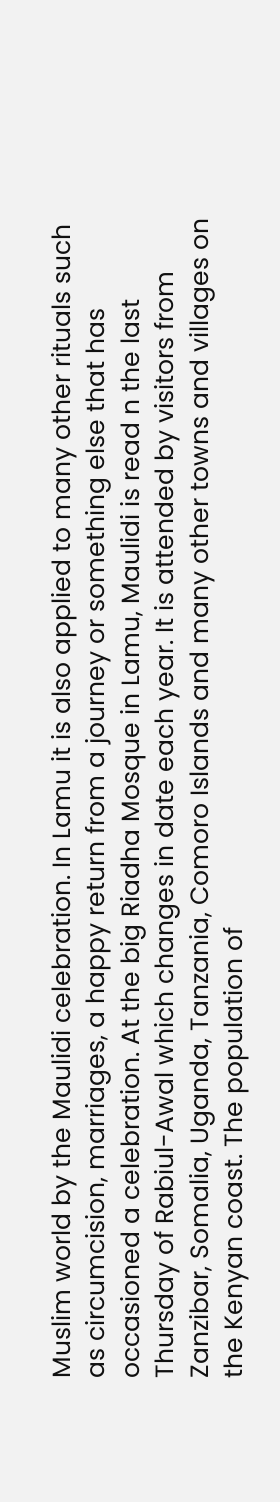Muslim world by the Maulidi celebration. In Lamu it is also applied to many other rituals such as circumcision, marriages, a happy return from a journey or something else that has occasioned a celebration. At the big Riadha Mosque in Lamu, Maulidi is read n the last Thursday of Rabiul-Awal which changes in date each year. It is attended by visitors from Zanzibar, Somalia, Uganda, Tanzania, Comoro Islands and many other towns and villages on the Kenyan coast. The population of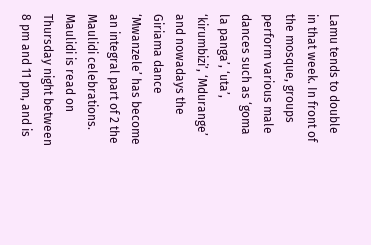Lamu tends to double in that week. In front of the mosque, groups perform various male dances such as ‘goma la panga’, ‘uta’, ‘kirumbizi’, ‘Mdurange’ and nowadays the Giriama dance ‘Mwanzele’ has become an integral part of 2 the Maulidi celebrations. Maulidi is read on Thursday night between 8 pm and 11 pm, and is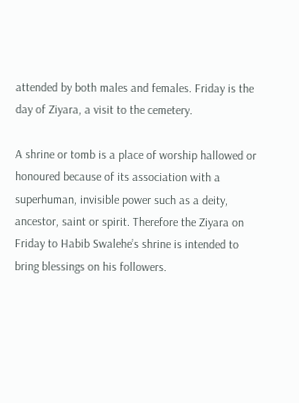attended by both males and females. Friday is the day of Ziyara, a visit to the cemetery.

A shrine or tomb is a place of worship hallowed or honoured because of its association with a superhuman, invisible power such as a deity, ancestor, saint or spirit. Therefore the Ziyara on Friday to Habib Swalehe’s shrine is intended to bring blessings on his followers.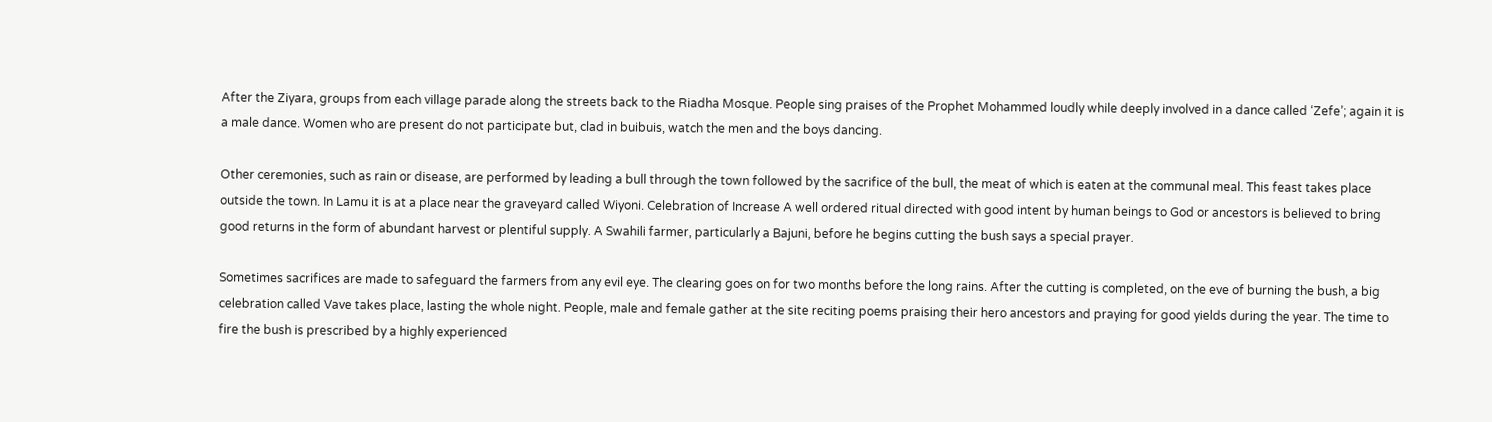After the Ziyara, groups from each village parade along the streets back to the Riadha Mosque. People sing praises of the Prophet Mohammed loudly while deeply involved in a dance called ‘Zefe’; again it is a male dance. Women who are present do not participate but, clad in buibuis, watch the men and the boys dancing.

Other ceremonies, such as rain or disease, are performed by leading a bull through the town followed by the sacrifice of the bull, the meat of which is eaten at the communal meal. This feast takes place outside the town. In Lamu it is at a place near the graveyard called Wiyoni. Celebration of Increase A well ordered ritual directed with good intent by human beings to God or ancestors is believed to bring good returns in the form of abundant harvest or plentiful supply. A Swahili farmer, particularly a Bajuni, before he begins cutting the bush says a special prayer.

Sometimes sacrifices are made to safeguard the farmers from any evil eye. The clearing goes on for two months before the long rains. After the cutting is completed, on the eve of burning the bush, a big celebration called Vave takes place, lasting the whole night. People, male and female gather at the site reciting poems praising their hero ancestors and praying for good yields during the year. The time to fire the bush is prescribed by a highly experienced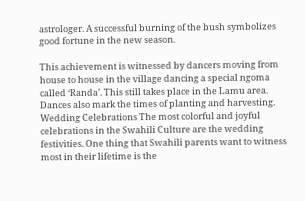astrologer. A successful burning of the bush symbolizes good fortune in the new season.

This achievement is witnessed by dancers moving from house to house in the village dancing a special ngoma called ‘Randa’. This still takes place in the Lamu area. Dances also mark the times of planting and harvesting. Wedding Celebrations The most colorful and joyful celebrations in the Swahili Culture are the wedding festivities. One thing that Swahili parents want to witness most in their lifetime is the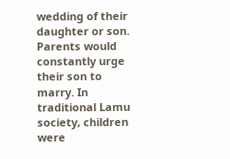wedding of their daughter or son. Parents would constantly urge their son to marry. In traditional Lamu society, children were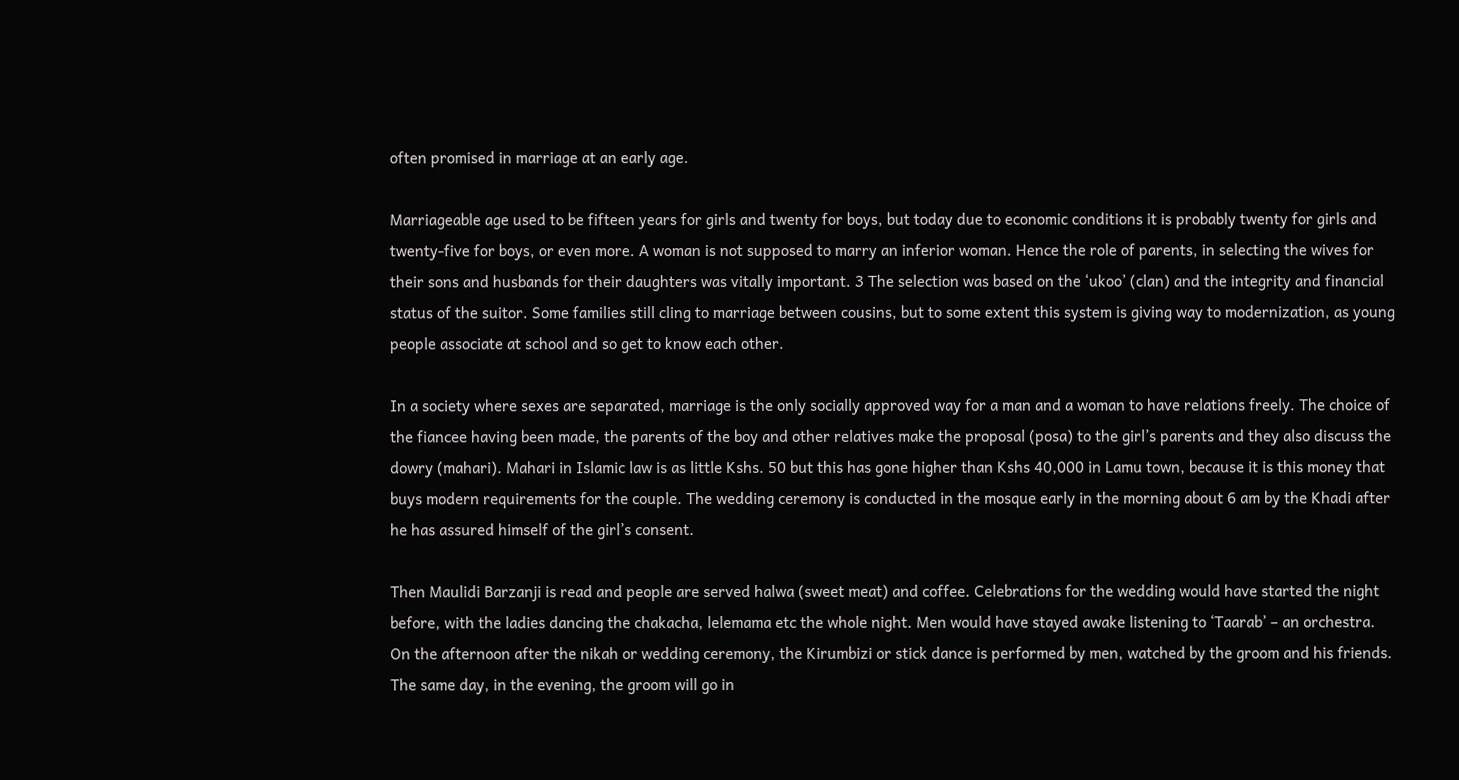often promised in marriage at an early age.

Marriageable age used to be fifteen years for girls and twenty for boys, but today due to economic conditions it is probably twenty for girls and twenty-five for boys, or even more. A woman is not supposed to marry an inferior woman. Hence the role of parents, in selecting the wives for their sons and husbands for their daughters was vitally important. 3 The selection was based on the ‘ukoo’ (clan) and the integrity and financial status of the suitor. Some families still cling to marriage between cousins, but to some extent this system is giving way to modernization, as young people associate at school and so get to know each other.

In a society where sexes are separated, marriage is the only socially approved way for a man and a woman to have relations freely. The choice of the fiancee having been made, the parents of the boy and other relatives make the proposal (posa) to the girl’s parents and they also discuss the dowry (mahari). Mahari in Islamic law is as little Kshs. 50 but this has gone higher than Kshs 40,000 in Lamu town, because it is this money that buys modern requirements for the couple. The wedding ceremony is conducted in the mosque early in the morning about 6 am by the Khadi after he has assured himself of the girl’s consent.

Then Maulidi Barzanji is read and people are served halwa (sweet meat) and coffee. Celebrations for the wedding would have started the night before, with the ladies dancing the chakacha, lelemama etc the whole night. Men would have stayed awake listening to ‘Taarab’ – an orchestra. On the afternoon after the nikah or wedding ceremony, the Kirumbizi or stick dance is performed by men, watched by the groom and his friends. The same day, in the evening, the groom will go in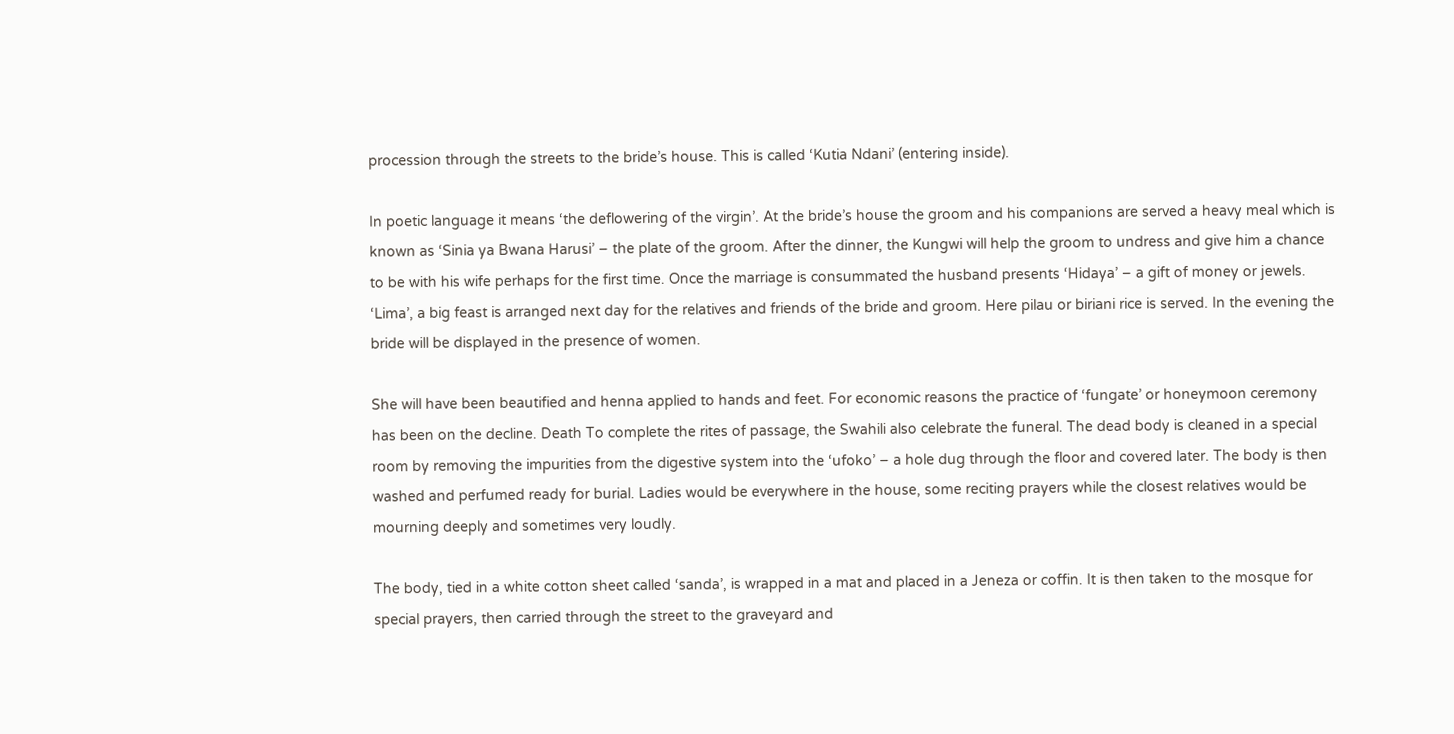procession through the streets to the bride’s house. This is called ‘Kutia Ndani’ (entering inside).

In poetic language it means ‘the deflowering of the virgin’. At the bride’s house the groom and his companions are served a heavy meal which is known as ‘Sinia ya Bwana Harusi’ – the plate of the groom. After the dinner, the Kungwi will help the groom to undress and give him a chance to be with his wife perhaps for the first time. Once the marriage is consummated the husband presents ‘Hidaya’ – a gift of money or jewels. ‘Lima’, a big feast is arranged next day for the relatives and friends of the bride and groom. Here pilau or biriani rice is served. In the evening the bride will be displayed in the presence of women.

She will have been beautified and henna applied to hands and feet. For economic reasons the practice of ‘fungate’ or honeymoon ceremony has been on the decline. Death To complete the rites of passage, the Swahili also celebrate the funeral. The dead body is cleaned in a special room by removing the impurities from the digestive system into the ‘ufoko’ – a hole dug through the floor and covered later. The body is then washed and perfumed ready for burial. Ladies would be everywhere in the house, some reciting prayers while the closest relatives would be mourning deeply and sometimes very loudly.

The body, tied in a white cotton sheet called ‘sanda’, is wrapped in a mat and placed in a Jeneza or coffin. It is then taken to the mosque for special prayers, then carried through the street to the graveyard and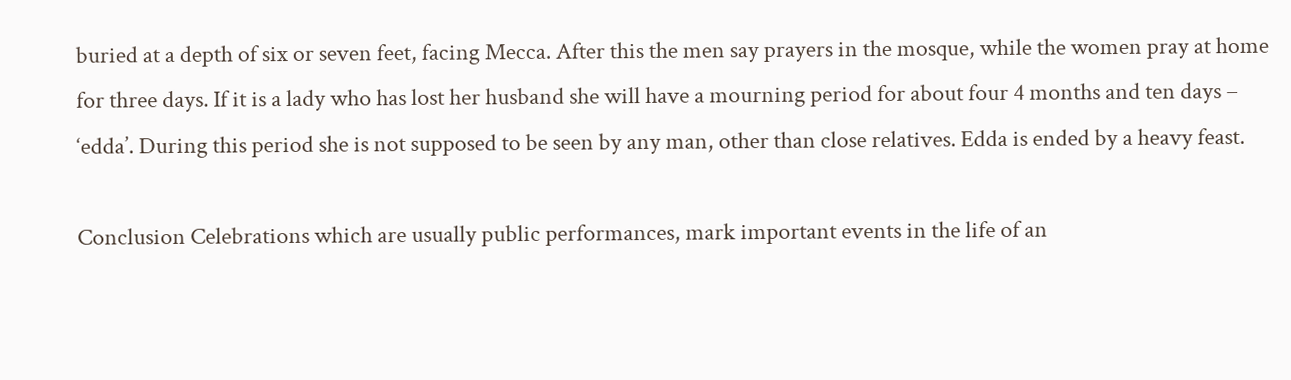buried at a depth of six or seven feet, facing Mecca. After this the men say prayers in the mosque, while the women pray at home for three days. If it is a lady who has lost her husband she will have a mourning period for about four 4 months and ten days – ‘edda’. During this period she is not supposed to be seen by any man, other than close relatives. Edda is ended by a heavy feast.

Conclusion Celebrations which are usually public performances, mark important events in the life of an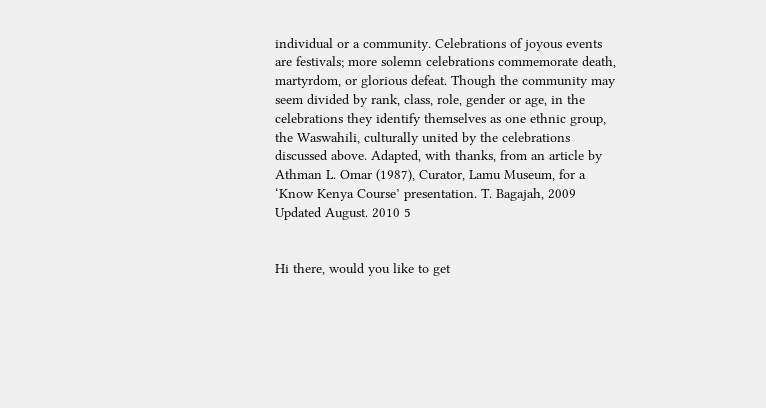individual or a community. Celebrations of joyous events are festivals; more solemn celebrations commemorate death, martyrdom, or glorious defeat. Though the community may seem divided by rank, class, role, gender or age, in the celebrations they identify themselves as one ethnic group, the Waswahili, culturally united by the celebrations discussed above. Adapted, with thanks, from an article by Athman L. Omar (1987), Curator, Lamu Museum, for a ‘Know Kenya Course’ presentation. T. Bagajah, 2009 Updated August. 2010 5


Hi there, would you like to get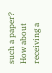such a paper? How about receiving a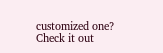customized one? Check it out